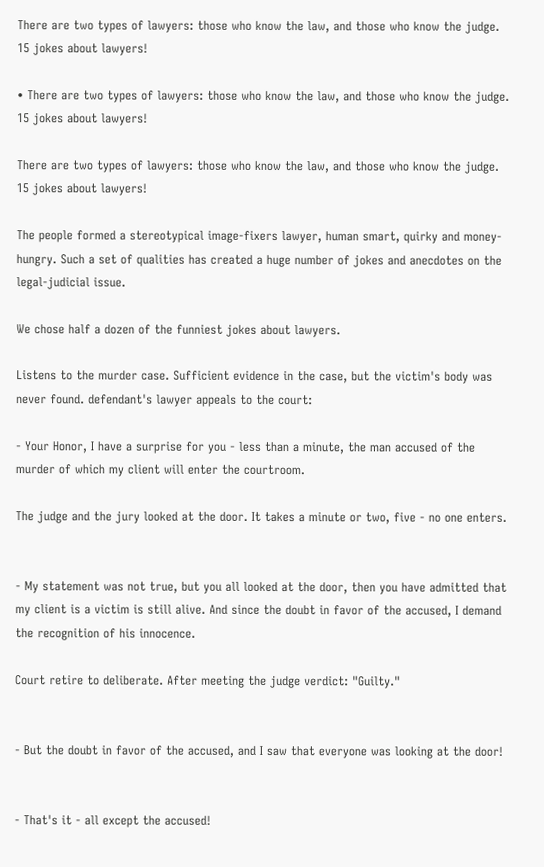There are two types of lawyers: those who know the law, and those who know the judge. 15 jokes about lawyers!

• There are two types of lawyers: those who know the law, and those who know the judge. 15 jokes about lawyers!

There are two types of lawyers: those who know the law, and those who know the judge. 15 jokes about lawyers!

The people formed a stereotypical image-fixers lawyer, human smart, quirky and money-hungry. Such a set of qualities has created a huge number of jokes and anecdotes on the legal-judicial issue.

We chose half a dozen of the funniest jokes about lawyers.

Listens to the murder case. Sufficient evidence in the case, but the victim's body was never found. defendant's lawyer appeals to the court:

- Your Honor, I have a surprise for you - less than a minute, the man accused of the murder of which my client will enter the courtroom.

The judge and the jury looked at the door. It takes a minute or two, five - no one enters.


- My statement was not true, but you all looked at the door, then you have admitted that my client is a victim is still alive. And since the doubt in favor of the accused, I demand the recognition of his innocence.

Court retire to deliberate. After meeting the judge verdict: "Guilty."


- But the doubt in favor of the accused, and I saw that everyone was looking at the door!


- That's it - all except the accused!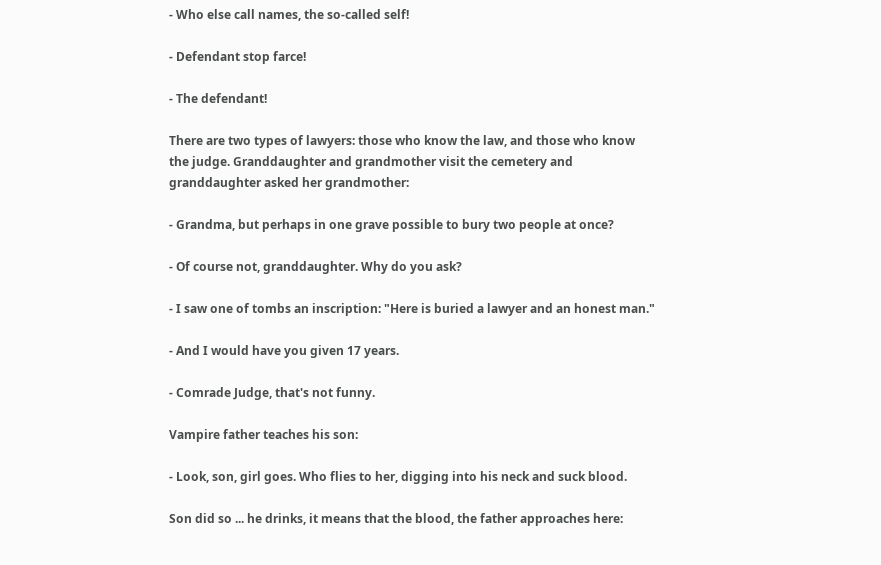- Who else call names, the so-called self!

- Defendant stop farce!

- The defendant!

There are two types of lawyers: those who know the law, and those who know the judge. Granddaughter and grandmother visit the cemetery and granddaughter asked her grandmother:

- Grandma, but perhaps in one grave possible to bury two people at once?

- Of course not, granddaughter. Why do you ask?

- I saw one of tombs an inscription: "Here is buried a lawyer and an honest man."

- And I would have you given 17 years.

- Comrade Judge, that's not funny.

Vampire father teaches his son:

- Look, son, girl goes. Who flies to her, digging into his neck and suck blood.

Son did so ... he drinks, it means that the blood, the father approaches here: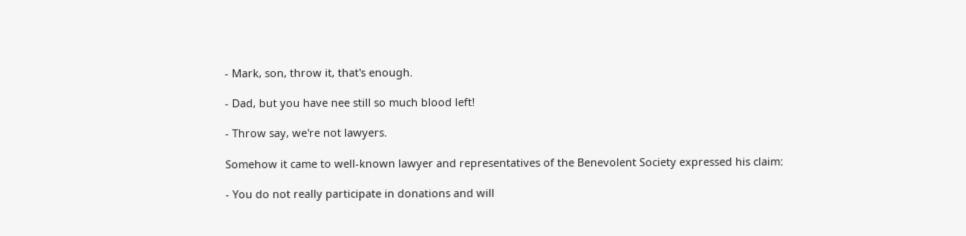- Mark, son, throw it, that's enough.

- Dad, but you have nee still so much blood left!

- Throw say, we're not lawyers.

Somehow it came to well-known lawyer and representatives of the Benevolent Society expressed his claim:

- You do not really participate in donations and will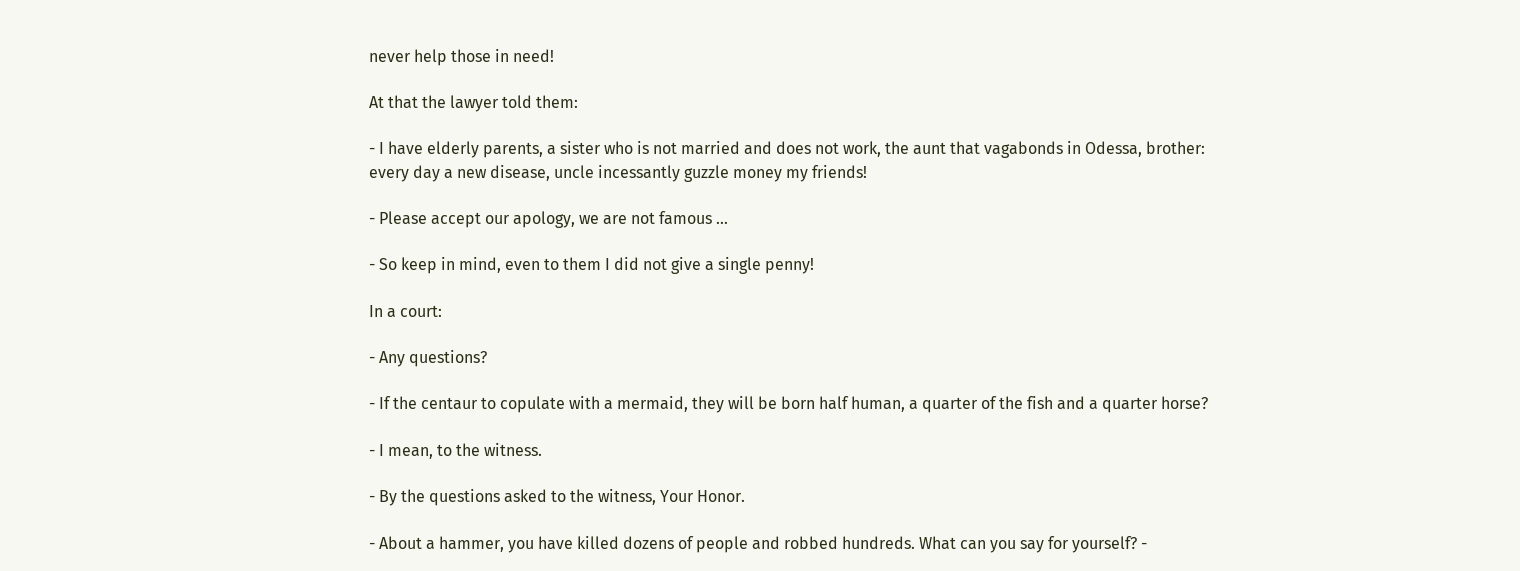never help those in need!

At that the lawyer told them:

- I have elderly parents, a sister who is not married and does not work, the aunt that vagabonds in Odessa, brother: every day a new disease, uncle incessantly guzzle money my friends!

- Please accept our apology, we are not famous ...

- So keep in mind, even to them I did not give a single penny!

In a court:

- Any questions?

- If the centaur to copulate with a mermaid, they will be born half human, a quarter of the fish and a quarter horse?

- I mean, to the witness.

- By the questions asked to the witness, Your Honor.

- About a hammer, you have killed dozens of people and robbed hundreds. What can you say for yourself? -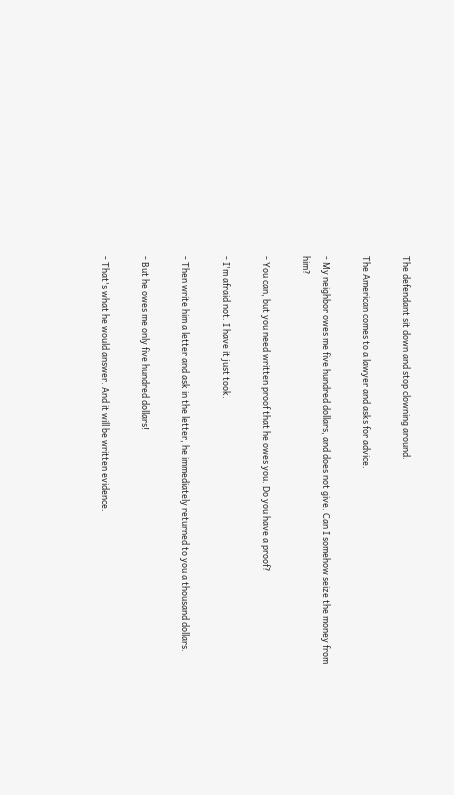The defendant sit down and stop clowning around.

The American comes to a lawyer and asks for advice.

- My neighbor owes me five hundred dollars, and does not give. Can I somehow seize the money from him?

- You can, but you need written proof that he owes you. Do you have a proof?

- I'm afraid not. I have it just took.

- Then write him a letter and ask in the letter, he immediately returned to you a thousand dollars.

- But he owes me only five hundred dollars!

- That's what he would answer. And it will be written evidence.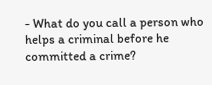- What do you call a person who helps a criminal before he committed a crime?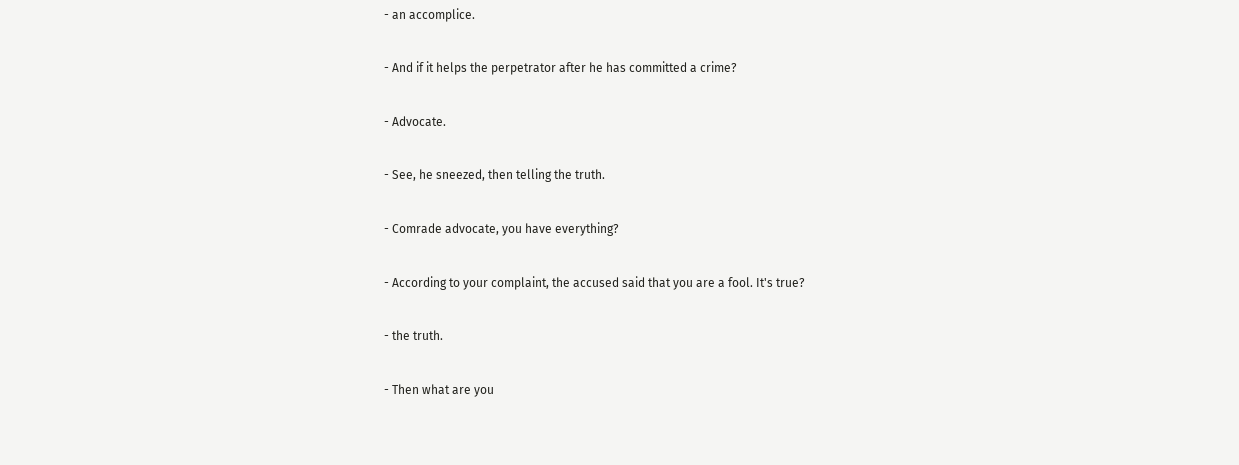- an accomplice.

- And if it helps the perpetrator after he has committed a crime?

- Advocate.

- See, he sneezed, then telling the truth.

- Comrade advocate, you have everything?

- According to your complaint, the accused said that you are a fool. It's true?

- the truth.

- Then what are you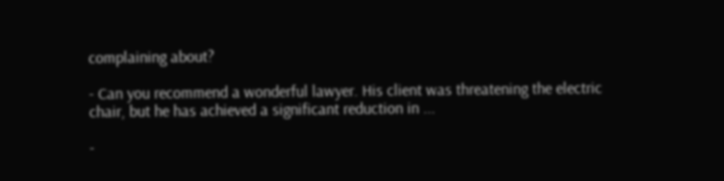complaining about?

- Can you recommend a wonderful lawyer. His client was threatening the electric chair, but he has achieved a significant reduction in ...

-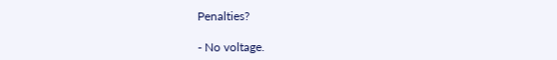Penalties?

- No voltage.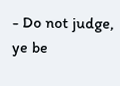- Do not judge, ye be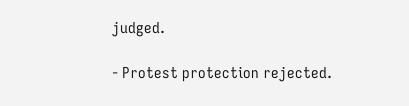judged.

- Protest protection rejected.